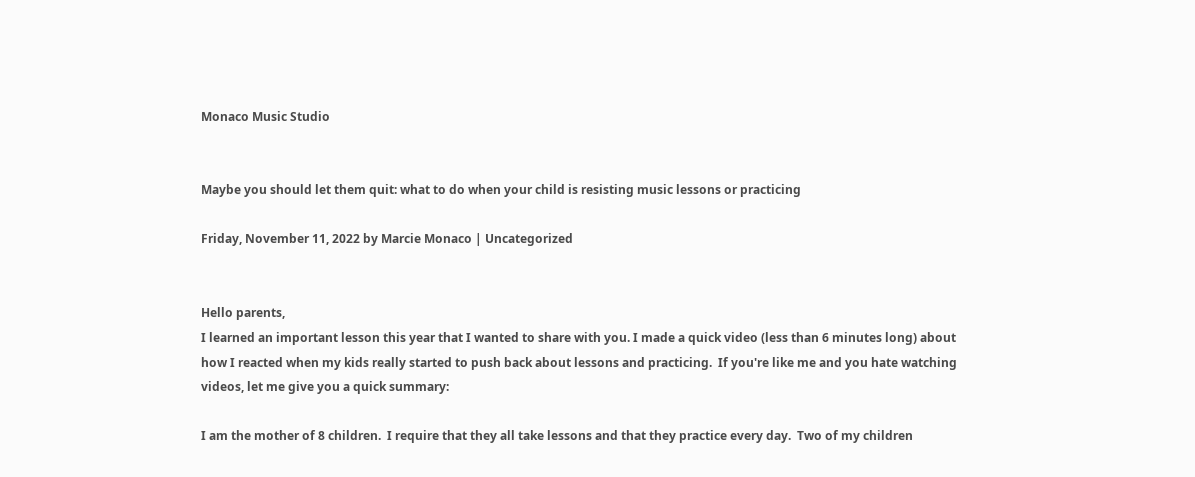Monaco Music Studio


Maybe you should let them quit: what to do when your child is resisting music lessons or practicing

Friday, November 11, 2022 by Marcie Monaco | Uncategorized


Hello parents,
I learned an important lesson this year that I wanted to share with you. I made a quick video (less than 6 minutes long) about how I reacted when my kids really started to push back about lessons and practicing.  If you're like me and you hate watching videos, let me give you a quick summary:

I am the mother of 8 children.  I require that they all take lessons and that they practice every day.  Two of my children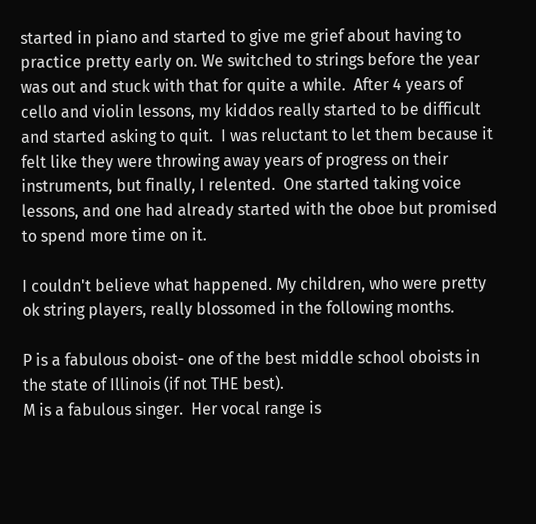started in piano and started to give me grief about having to practice pretty early on. We switched to strings before the year was out and stuck with that for quite a while.  After 4 years of cello and violin lessons, my kiddos really started to be difficult and started asking to quit.  I was reluctant to let them because it felt like they were throwing away years of progress on their instruments, but finally, I relented.  One started taking voice lessons, and one had already started with the oboe but promised to spend more time on it.

I couldn't believe what happened. My children, who were pretty ok string players, really blossomed in the following months.

P is a fabulous oboist- one of the best middle school oboists in the state of Illinois (if not THE best).
M is a fabulous singer.  Her vocal range is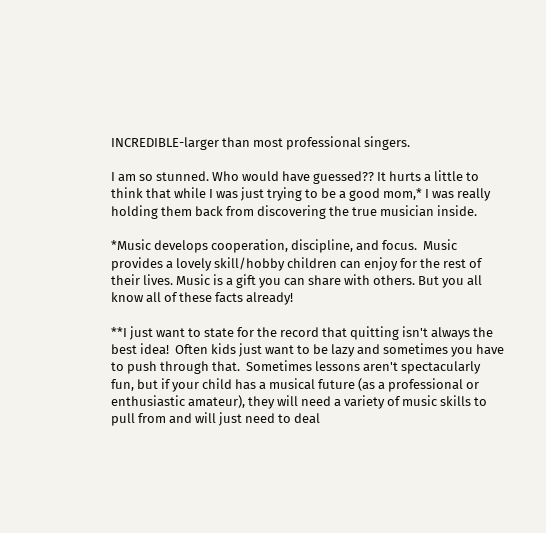INCREDIBLE-larger than most professional singers.

I am so stunned. Who would have guessed?? It hurts a little to think that while I was just trying to be a good mom,* I was really holding them back from discovering the true musician inside.

*Music develops cooperation, discipline, and focus.  Music provides a lovely skill/hobby children can enjoy for the rest of their lives. Music is a gift you can share with others. But you all know all of these facts already!

**I just want to state for the record that quitting isn't always the best idea!  Often kids just want to be lazy and sometimes you have to push through that.  Sometimes lessons aren't spectacularly fun, but if your child has a musical future (as a professional or enthusiastic amateur), they will need a variety of music skills to pull from and will just need to deal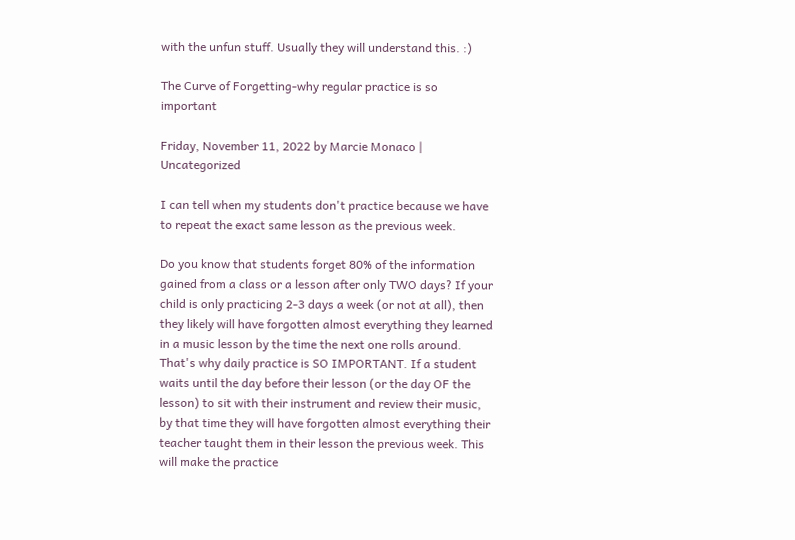with the unfun stuff. Usually they will understand this. :)

The Curve of Forgetting-why regular practice is so important

Friday, November 11, 2022 by Marcie Monaco | Uncategorized

I can tell when my students don't practice because we have to repeat the exact same lesson as the previous week.

Do you know that students forget 80% of the information gained from a class or a lesson after only TWO days? If your child is only practicing 2-3 days a week (or not at all), then they likely will have forgotten almost everything they learned in a music lesson by the time the next one rolls around. That's why daily practice is SO IMPORTANT. If a student waits until the day before their lesson (or the day OF the lesson) to sit with their instrument and review their music, by that time they will have forgotten almost everything their teacher taught them in their lesson the previous week. This will make the practice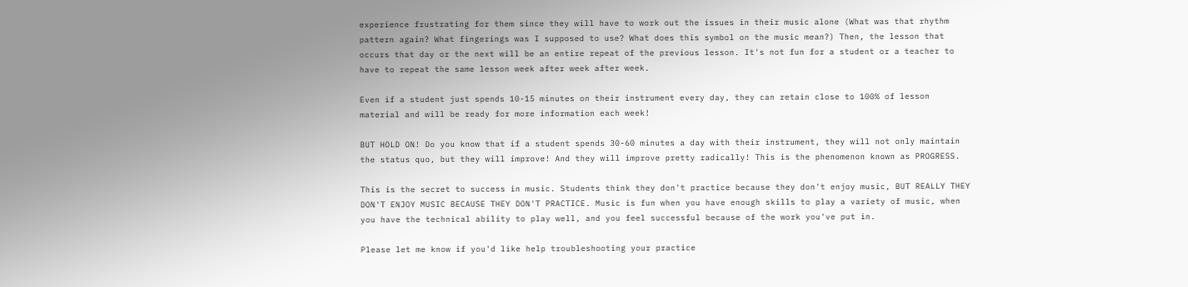experience frustrating for them since they will have to work out the issues in their music alone (What was that rhythm pattern again? What fingerings was I supposed to use? What does this symbol on the music mean?) Then, the lesson that occurs that day or the next will be an entire repeat of the previous lesson. It's not fun for a student or a teacher to have to repeat the same lesson week after week after week.

Even if a student just spends 10-15 minutes on their instrument every day, they can retain close to 100% of lesson material and will be ready for more information each week!

BUT HOLD ON! Do you know that if a student spends 30-60 minutes a day with their instrument, they will not only maintain the status quo, but they will improve! And they will improve pretty radically! This is the phenomenon known as PROGRESS.

This is the secret to success in music. Students think they don't practice because they don't enjoy music, BUT REALLY THEY DON'T ENJOY MUSIC BECAUSE THEY DON'T PRACTICE. Music is fun when you have enough skills to play a variety of music, when you have the technical ability to play well, and you feel successful because of the work you've put in.

Please let me know if you'd like help troubleshooting your practice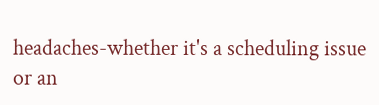headaches-whether it's a scheduling issue or an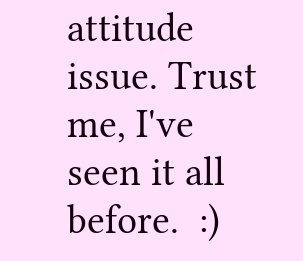attitude issue. Trust me, I've seen it all before.  :)